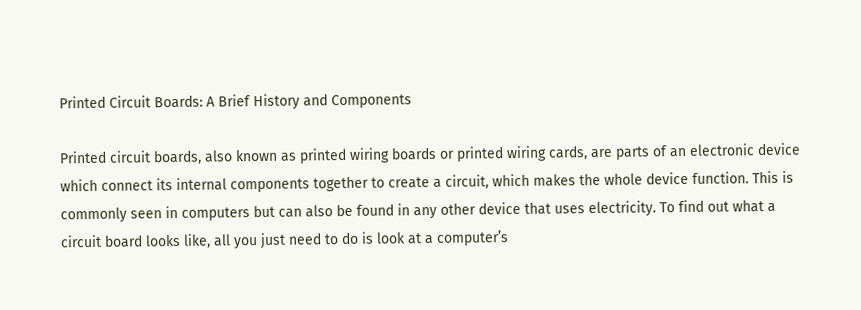Printed Circuit Boards: A Brief History and Components

Printed circuit boards, also known as printed wiring boards or printed wiring cards, are parts of an electronic device which connect its internal components together to create a circuit, which makes the whole device function. This is commonly seen in computers but can also be found in any other device that uses electricity. To find out what a circuit board looks like, all you just need to do is look at a computer’s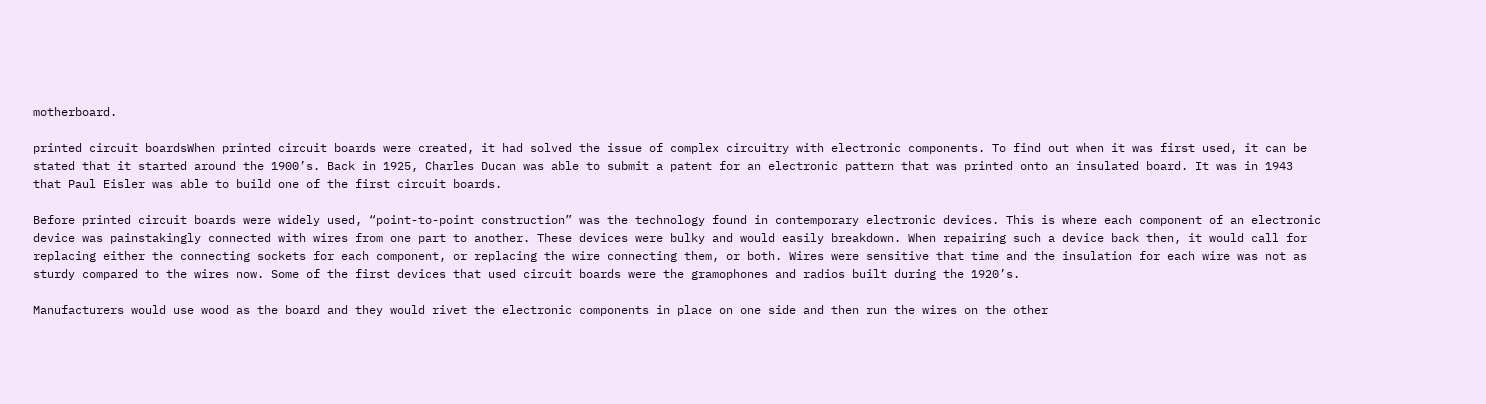motherboard.

printed circuit boardsWhen printed circuit boards were created, it had solved the issue of complex circuitry with electronic components. To find out when it was first used, it can be stated that it started around the 1900’s. Back in 1925, Charles Ducan was able to submit a patent for an electronic pattern that was printed onto an insulated board. It was in 1943 that Paul Eisler was able to build one of the first circuit boards.

Before printed circuit boards were widely used, “point-to-point construction” was the technology found in contemporary electronic devices. This is where each component of an electronic device was painstakingly connected with wires from one part to another. These devices were bulky and would easily breakdown. When repairing such a device back then, it would call for replacing either the connecting sockets for each component, or replacing the wire connecting them, or both. Wires were sensitive that time and the insulation for each wire was not as sturdy compared to the wires now. Some of the first devices that used circuit boards were the gramophones and radios built during the 1920’s.

Manufacturers would use wood as the board and they would rivet the electronic components in place on one side and then run the wires on the other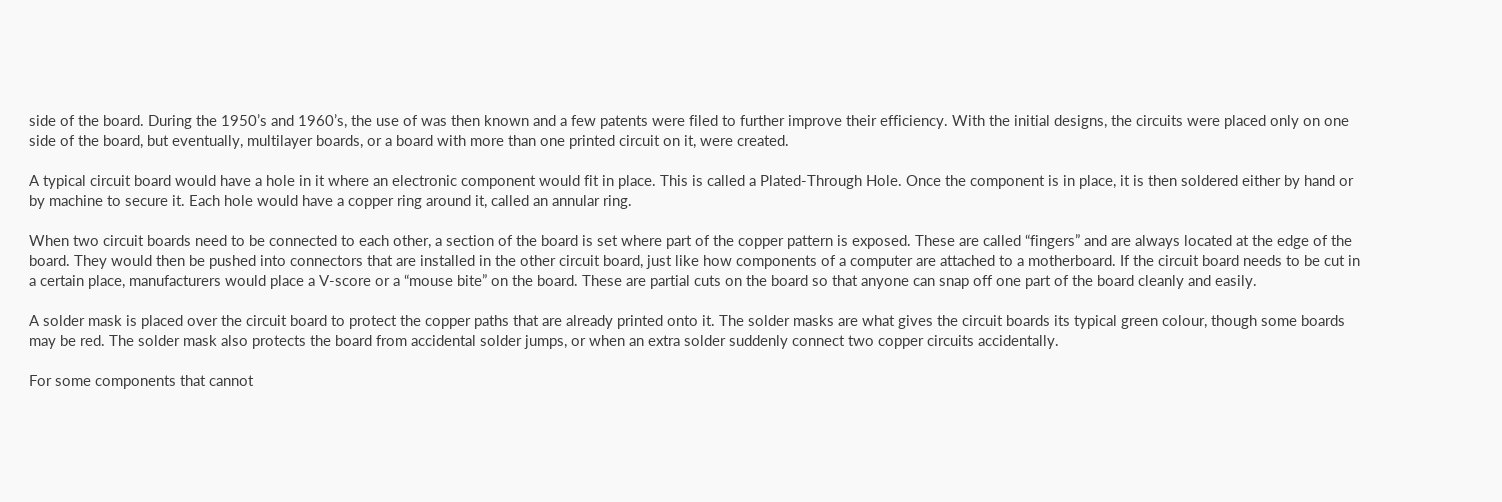side of the board. During the 1950’s and 1960’s, the use of was then known and a few patents were filed to further improve their efficiency. With the initial designs, the circuits were placed only on one side of the board, but eventually, multilayer boards, or a board with more than one printed circuit on it, were created.

A typical circuit board would have a hole in it where an electronic component would fit in place. This is called a Plated-Through Hole. Once the component is in place, it is then soldered either by hand or by machine to secure it. Each hole would have a copper ring around it, called an annular ring.

When two circuit boards need to be connected to each other, a section of the board is set where part of the copper pattern is exposed. These are called “fingers” and are always located at the edge of the board. They would then be pushed into connectors that are installed in the other circuit board, just like how components of a computer are attached to a motherboard. If the circuit board needs to be cut in a certain place, manufacturers would place a V-score or a “mouse bite” on the board. These are partial cuts on the board so that anyone can snap off one part of the board cleanly and easily.

A solder mask is placed over the circuit board to protect the copper paths that are already printed onto it. The solder masks are what gives the circuit boards its typical green colour, though some boards may be red. The solder mask also protects the board from accidental solder jumps, or when an extra solder suddenly connect two copper circuits accidentally.

For some components that cannot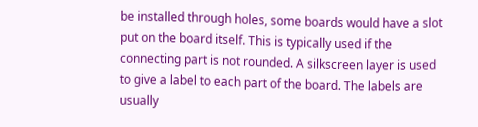be installed through holes, some boards would have a slot put on the board itself. This is typically used if the connecting part is not rounded. A silkscreen layer is used to give a label to each part of the board. The labels are usually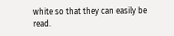white so that they can easily be read.